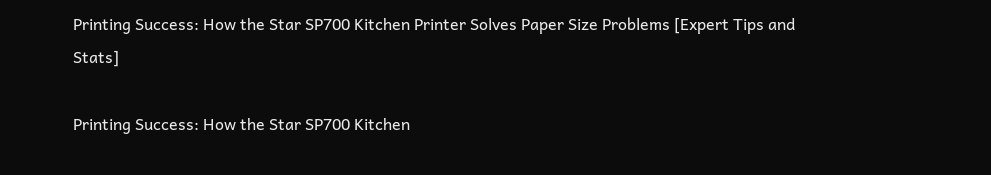Printing Success: How the Star SP700 Kitchen Printer Solves Paper Size Problems [Expert Tips and Stats]

Printing Success: How the Star SP700 Kitchen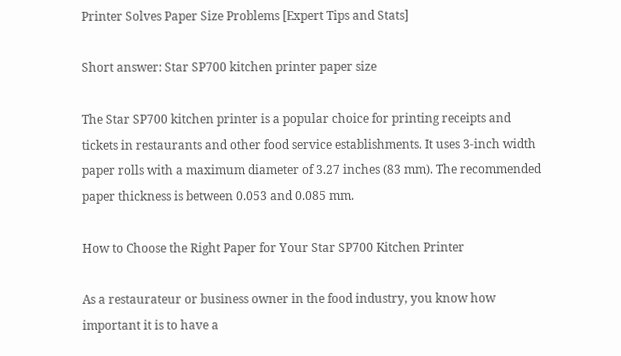Printer Solves Paper Size Problems [Expert Tips and Stats]

Short answer: Star SP700 kitchen printer paper size

The Star SP700 kitchen printer is a popular choice for printing receipts and tickets in restaurants and other food service establishments. It uses 3-inch width paper rolls with a maximum diameter of 3.27 inches (83 mm). The recommended paper thickness is between 0.053 and 0.085 mm.

How to Choose the Right Paper for Your Star SP700 Kitchen Printer

As a restaurateur or business owner in the food industry, you know how important it is to have a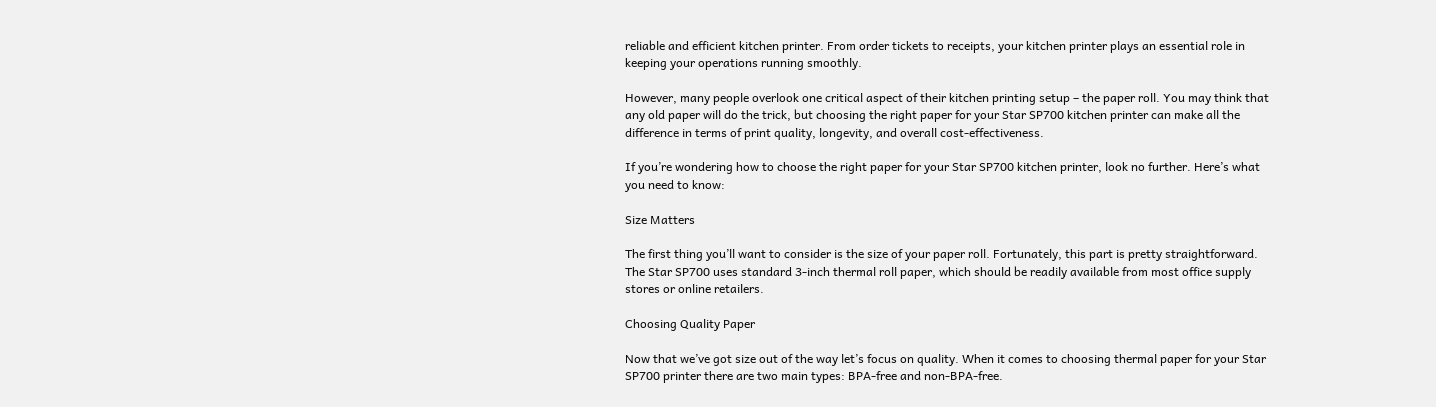reliable and efficient kitchen printer. From order tickets to receipts, your kitchen printer plays an essential role in keeping your operations running smoothly.

However, many people overlook one critical aspect of their kitchen printing setup – the paper roll. You may think that any old paper will do the trick, but choosing the right paper for your Star SP700 kitchen printer can make all the difference in terms of print quality, longevity, and overall cost-effectiveness.

If you’re wondering how to choose the right paper for your Star SP700 kitchen printer, look no further. Here’s what you need to know:

Size Matters

The first thing you’ll want to consider is the size of your paper roll. Fortunately, this part is pretty straightforward. The Star SP700 uses standard 3-inch thermal roll paper, which should be readily available from most office supply stores or online retailers.

Choosing Quality Paper

Now that we’ve got size out of the way let’s focus on quality. When it comes to choosing thermal paper for your Star SP700 printer there are two main types: BPA-free and non-BPA-free.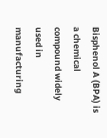Bisphenol A (BPA) is a chemical compound widely used in manufacturing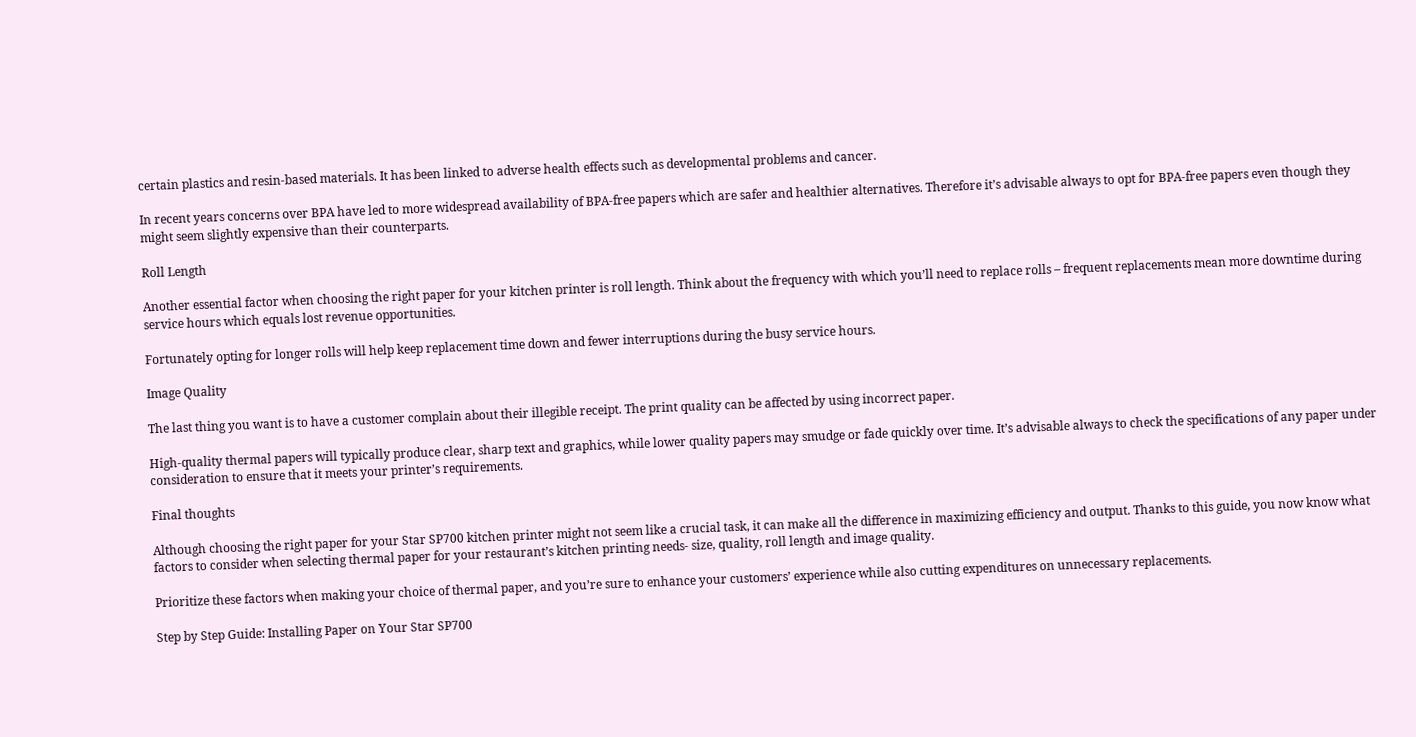certain plastics and resin-based materials. It has been linked to adverse health effects such as developmental problems and cancer.

In recent years concerns over BPA have led to more widespread availability of BPA-free papers which are safer and healthier alternatives. Therefore it’s advisable always to opt for BPA-free papers even though they might seem slightly expensive than their counterparts.

Roll Length

Another essential factor when choosing the right paper for your kitchen printer is roll length. Think about the frequency with which you’ll need to replace rolls – frequent replacements mean more downtime during service hours which equals lost revenue opportunities.

Fortunately opting for longer rolls will help keep replacement time down and fewer interruptions during the busy service hours.

Image Quality

The last thing you want is to have a customer complain about their illegible receipt. The print quality can be affected by using incorrect paper.

High-quality thermal papers will typically produce clear, sharp text and graphics, while lower quality papers may smudge or fade quickly over time. It’s advisable always to check the specifications of any paper under consideration to ensure that it meets your printer’s requirements.

Final thoughts

Although choosing the right paper for your Star SP700 kitchen printer might not seem like a crucial task, it can make all the difference in maximizing efficiency and output. Thanks to this guide, you now know what factors to consider when selecting thermal paper for your restaurant’s kitchen printing needs- size, quality, roll length and image quality.

Prioritize these factors when making your choice of thermal paper, and you’re sure to enhance your customers’ experience while also cutting expenditures on unnecessary replacements.

Step by Step Guide: Installing Paper on Your Star SP700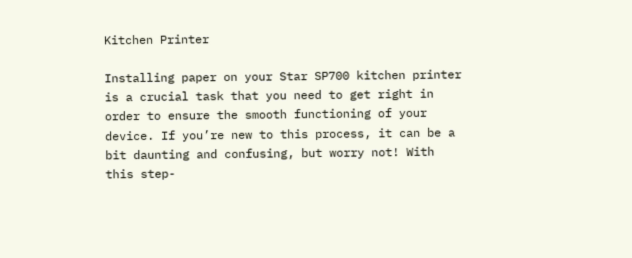Kitchen Printer

Installing paper on your Star SP700 kitchen printer is a crucial task that you need to get right in order to ensure the smooth functioning of your device. If you’re new to this process, it can be a bit daunting and confusing, but worry not! With this step-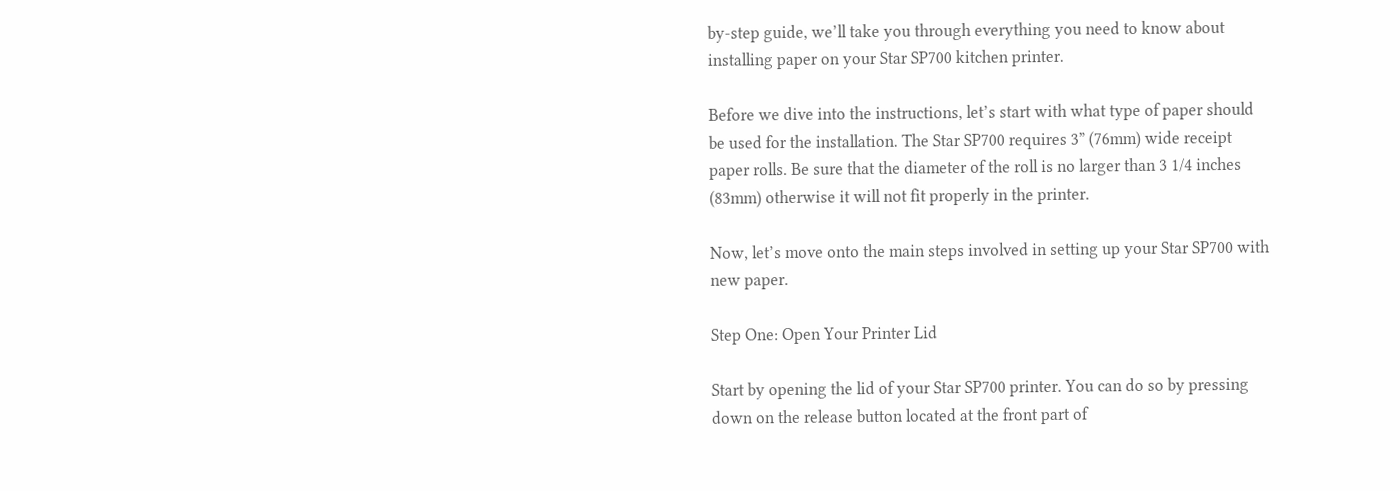by-step guide, we’ll take you through everything you need to know about installing paper on your Star SP700 kitchen printer.

Before we dive into the instructions, let’s start with what type of paper should be used for the installation. The Star SP700 requires 3” (76mm) wide receipt paper rolls. Be sure that the diameter of the roll is no larger than 3 1/4 inches (83mm) otherwise it will not fit properly in the printer.

Now, let’s move onto the main steps involved in setting up your Star SP700 with new paper.

Step One: Open Your Printer Lid

Start by opening the lid of your Star SP700 printer. You can do so by pressing down on the release button located at the front part of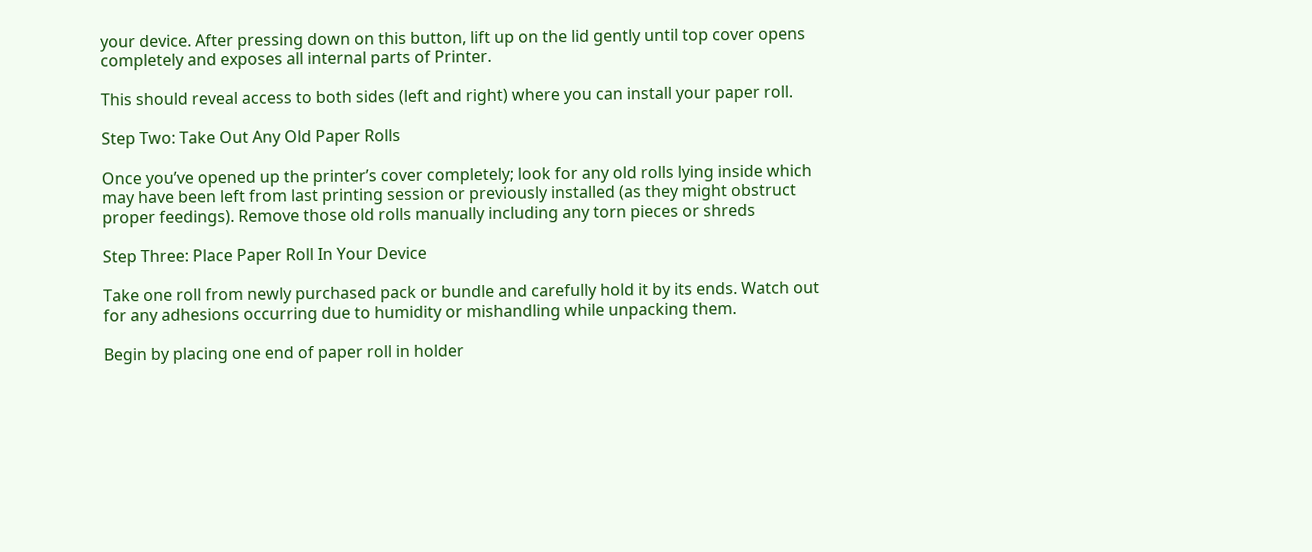your device. After pressing down on this button, lift up on the lid gently until top cover opens completely and exposes all internal parts of Printer.

This should reveal access to both sides (left and right) where you can install your paper roll.

Step Two: Take Out Any Old Paper Rolls

Once you’ve opened up the printer’s cover completely; look for any old rolls lying inside which may have been left from last printing session or previously installed (as they might obstruct proper feedings). Remove those old rolls manually including any torn pieces or shreds

Step Three: Place Paper Roll In Your Device

Take one roll from newly purchased pack or bundle and carefully hold it by its ends. Watch out for any adhesions occurring due to humidity or mishandling while unpacking them.

Begin by placing one end of paper roll in holder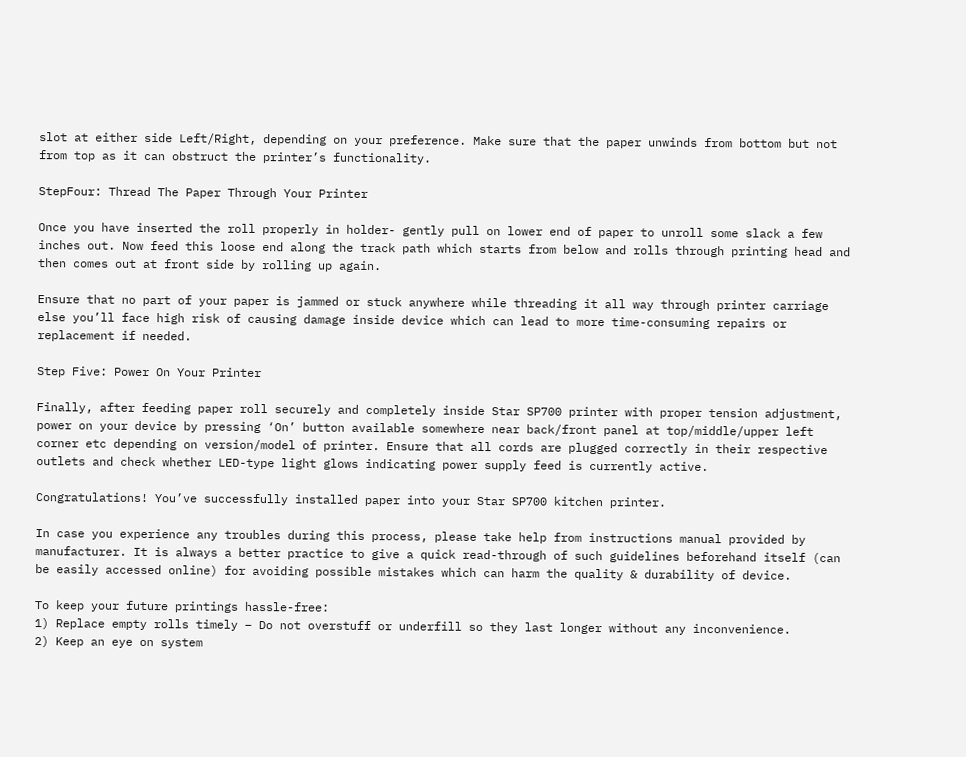slot at either side Left/Right, depending on your preference. Make sure that the paper unwinds from bottom but not from top as it can obstruct the printer’s functionality.

StepFour: Thread The Paper Through Your Printer

Once you have inserted the roll properly in holder- gently pull on lower end of paper to unroll some slack a few inches out. Now feed this loose end along the track path which starts from below and rolls through printing head and then comes out at front side by rolling up again.

Ensure that no part of your paper is jammed or stuck anywhere while threading it all way through printer carriage else you’ll face high risk of causing damage inside device which can lead to more time-consuming repairs or replacement if needed.

Step Five: Power On Your Printer

Finally, after feeding paper roll securely and completely inside Star SP700 printer with proper tension adjustment, power on your device by pressing ‘On’ button available somewhere near back/front panel at top/middle/upper left corner etc depending on version/model of printer. Ensure that all cords are plugged correctly in their respective outlets and check whether LED-type light glows indicating power supply feed is currently active.

Congratulations! You’ve successfully installed paper into your Star SP700 kitchen printer.

In case you experience any troubles during this process, please take help from instructions manual provided by manufacturer. It is always a better practice to give a quick read-through of such guidelines beforehand itself (can be easily accessed online) for avoiding possible mistakes which can harm the quality & durability of device.

To keep your future printings hassle-free:
1) Replace empty rolls timely – Do not overstuff or underfill so they last longer without any inconvenience.
2) Keep an eye on system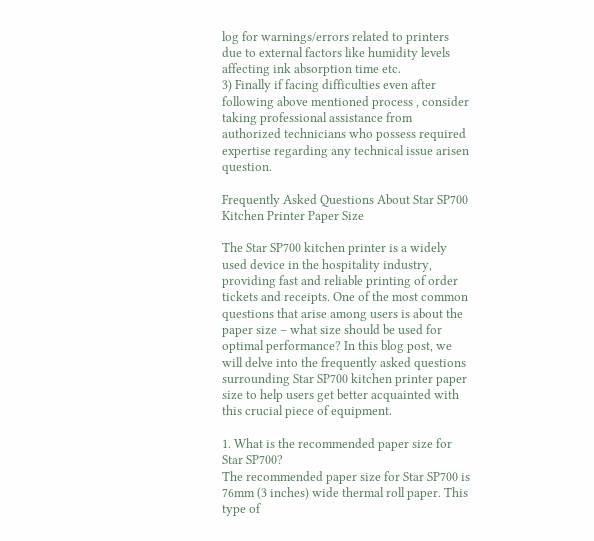log for warnings/errors related to printers due to external factors like humidity levels affecting ink absorption time etc.
3) Finally if facing difficulties even after following above mentioned process , consider taking professional assistance from authorized technicians who possess required expertise regarding any technical issue arisen question.

Frequently Asked Questions About Star SP700 Kitchen Printer Paper Size

The Star SP700 kitchen printer is a widely used device in the hospitality industry, providing fast and reliable printing of order tickets and receipts. One of the most common questions that arise among users is about the paper size – what size should be used for optimal performance? In this blog post, we will delve into the frequently asked questions surrounding Star SP700 kitchen printer paper size to help users get better acquainted with this crucial piece of equipment.

1. What is the recommended paper size for Star SP700?
The recommended paper size for Star SP700 is 76mm (3 inches) wide thermal roll paper. This type of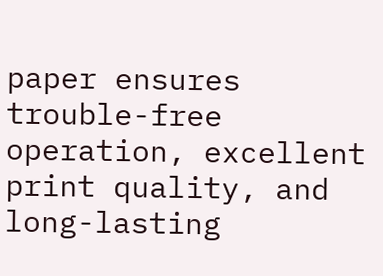paper ensures trouble-free operation, excellent print quality, and long-lasting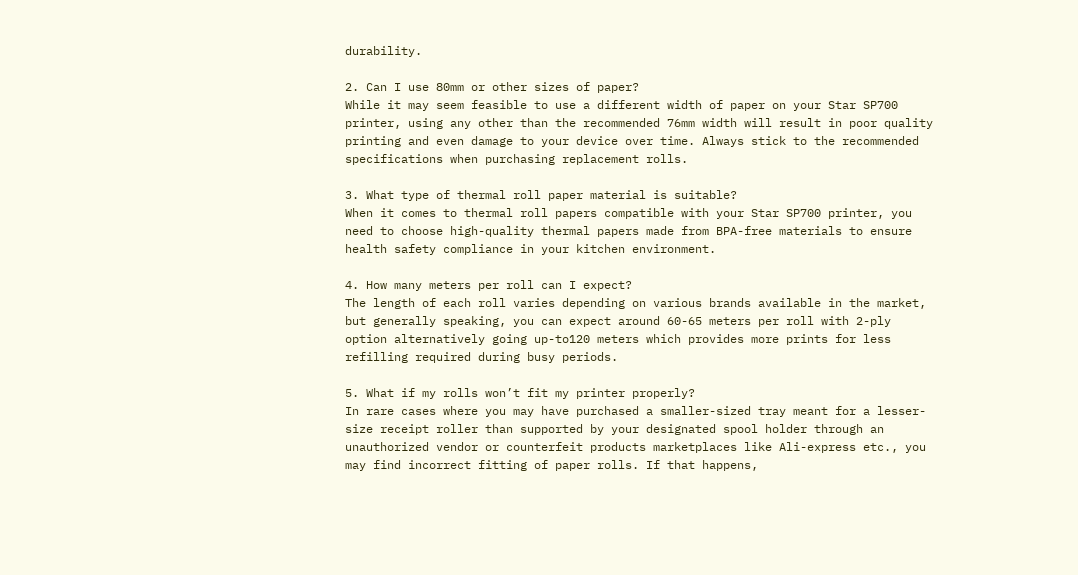durability.

2. Can I use 80mm or other sizes of paper?
While it may seem feasible to use a different width of paper on your Star SP700 printer, using any other than the recommended 76mm width will result in poor quality printing and even damage to your device over time. Always stick to the recommended specifications when purchasing replacement rolls.

3. What type of thermal roll paper material is suitable?
When it comes to thermal roll papers compatible with your Star SP700 printer, you need to choose high-quality thermal papers made from BPA-free materials to ensure health safety compliance in your kitchen environment.

4. How many meters per roll can I expect?
The length of each roll varies depending on various brands available in the market, but generally speaking, you can expect around 60-65 meters per roll with 2-ply option alternatively going up-to120 meters which provides more prints for less refilling required during busy periods.

5. What if my rolls won’t fit my printer properly?
In rare cases where you may have purchased a smaller-sized tray meant for a lesser-size receipt roller than supported by your designated spool holder through an unauthorized vendor or counterfeit products marketplaces like Ali-express etc., you may find incorrect fitting of paper rolls. If that happens,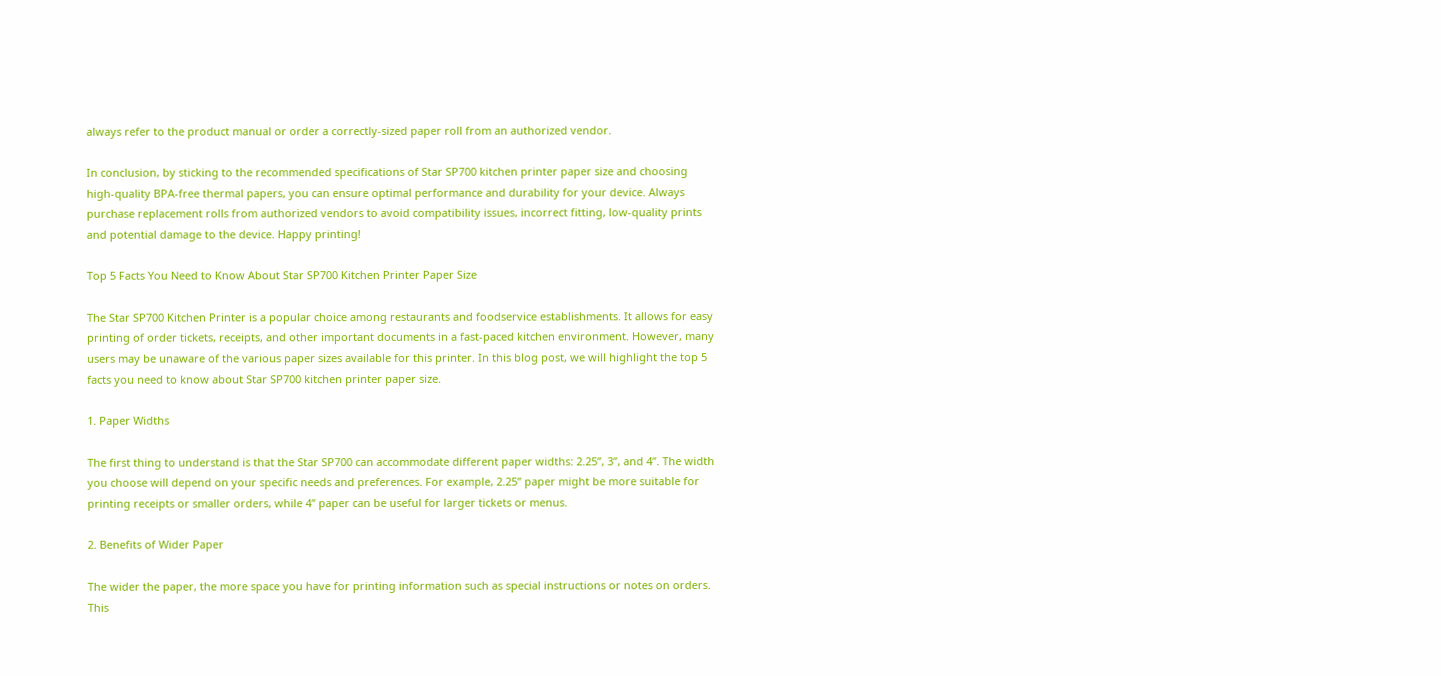always refer to the product manual or order a correctly-sized paper roll from an authorized vendor.

In conclusion, by sticking to the recommended specifications of Star SP700 kitchen printer paper size and choosing high-quality BPA-free thermal papers, you can ensure optimal performance and durability for your device. Always purchase replacement rolls from authorized vendors to avoid compatibility issues, incorrect fitting, low-quality prints and potential damage to the device. Happy printing!

Top 5 Facts You Need to Know About Star SP700 Kitchen Printer Paper Size

The Star SP700 Kitchen Printer is a popular choice among restaurants and foodservice establishments. It allows for easy printing of order tickets, receipts, and other important documents in a fast-paced kitchen environment. However, many users may be unaware of the various paper sizes available for this printer. In this blog post, we will highlight the top 5 facts you need to know about Star SP700 kitchen printer paper size.

1. Paper Widths

The first thing to understand is that the Star SP700 can accommodate different paper widths: 2.25”, 3”, and 4”. The width you choose will depend on your specific needs and preferences. For example, 2.25” paper might be more suitable for printing receipts or smaller orders, while 4” paper can be useful for larger tickets or menus.

2. Benefits of Wider Paper

The wider the paper, the more space you have for printing information such as special instructions or notes on orders. This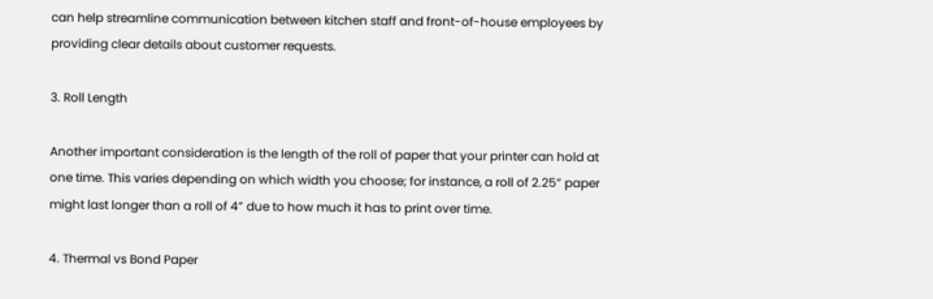can help streamline communication between kitchen staff and front-of-house employees by providing clear details about customer requests.

3. Roll Length

Another important consideration is the length of the roll of paper that your printer can hold at one time. This varies depending on which width you choose; for instance, a roll of 2.25” paper might last longer than a roll of 4” due to how much it has to print over time.

4. Thermal vs Bond Paper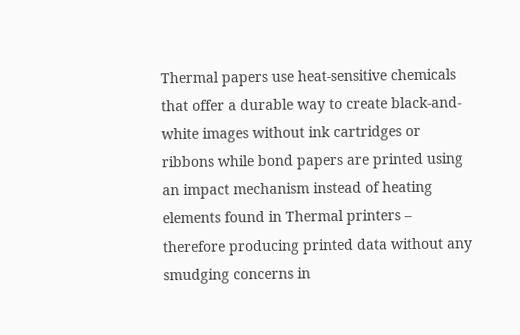Thermal papers use heat-sensitive chemicals that offer a durable way to create black-and-white images without ink cartridges or ribbons while bond papers are printed using an impact mechanism instead of heating elements found in Thermal printers – therefore producing printed data without any smudging concerns in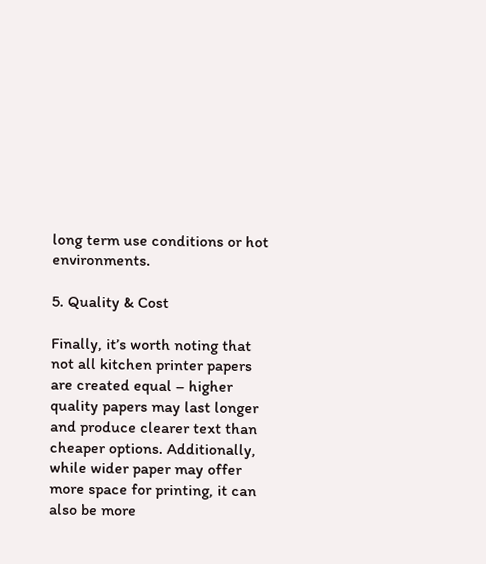long term use conditions or hot environments.

5. Quality & Cost

Finally, it’s worth noting that not all kitchen printer papers are created equal – higher quality papers may last longer and produce clearer text than cheaper options. Additionally, while wider paper may offer more space for printing, it can also be more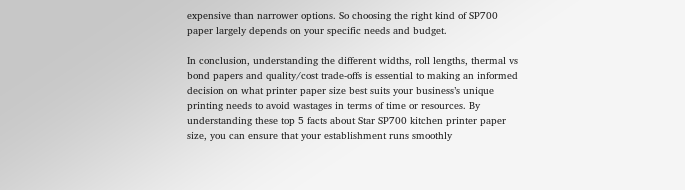expensive than narrower options. So choosing the right kind of SP700 paper largely depends on your specific needs and budget.

In conclusion, understanding the different widths, roll lengths, thermal vs bond papers and quality/cost trade-offs is essential to making an informed decision on what printer paper size best suits your business’s unique printing needs to avoid wastages in terms of time or resources. By understanding these top 5 facts about Star SP700 kitchen printer paper size, you can ensure that your establishment runs smoothly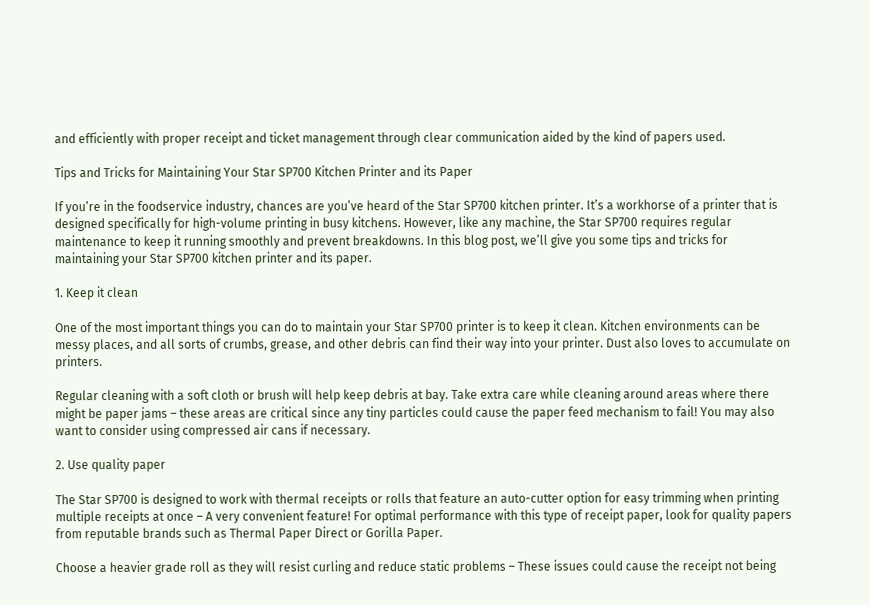and efficiently with proper receipt and ticket management through clear communication aided by the kind of papers used.

Tips and Tricks for Maintaining Your Star SP700 Kitchen Printer and its Paper

If you’re in the foodservice industry, chances are you’ve heard of the Star SP700 kitchen printer. It’s a workhorse of a printer that is designed specifically for high-volume printing in busy kitchens. However, like any machine, the Star SP700 requires regular maintenance to keep it running smoothly and prevent breakdowns. In this blog post, we’ll give you some tips and tricks for maintaining your Star SP700 kitchen printer and its paper.

1. Keep it clean

One of the most important things you can do to maintain your Star SP700 printer is to keep it clean. Kitchen environments can be messy places, and all sorts of crumbs, grease, and other debris can find their way into your printer. Dust also loves to accumulate on printers.

Regular cleaning with a soft cloth or brush will help keep debris at bay. Take extra care while cleaning around areas where there might be paper jams – these areas are critical since any tiny particles could cause the paper feed mechanism to fail! You may also want to consider using compressed air cans if necessary.

2. Use quality paper

The Star SP700 is designed to work with thermal receipts or rolls that feature an auto-cutter option for easy trimming when printing multiple receipts at once – A very convenient feature! For optimal performance with this type of receipt paper, look for quality papers from reputable brands such as Thermal Paper Direct or Gorilla Paper.

Choose a heavier grade roll as they will resist curling and reduce static problems – These issues could cause the receipt not being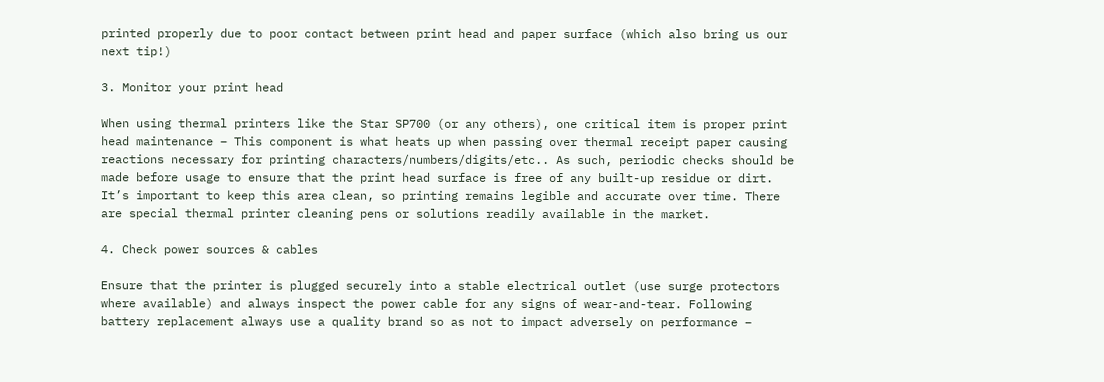printed properly due to poor contact between print head and paper surface (which also bring us our next tip!)

3. Monitor your print head

When using thermal printers like the Star SP700 (or any others), one critical item is proper print head maintenance – This component is what heats up when passing over thermal receipt paper causing reactions necessary for printing characters/numbers/digits/etc.. As such, periodic checks should be made before usage to ensure that the print head surface is free of any built-up residue or dirt. It’s important to keep this area clean, so printing remains legible and accurate over time. There are special thermal printer cleaning pens or solutions readily available in the market.

4. Check power sources & cables

Ensure that the printer is plugged securely into a stable electrical outlet (use surge protectors where available) and always inspect the power cable for any signs of wear-and-tear. Following battery replacement always use a quality brand so as not to impact adversely on performance –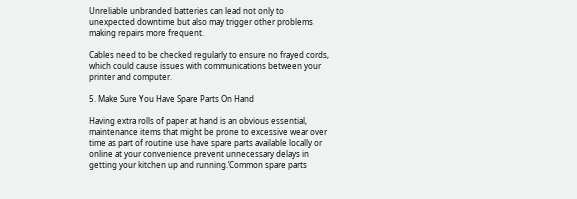Unreliable unbranded batteries can lead not only to unexpected downtime but also may trigger other problems making repairs more frequent.

Cables need to be checked regularly to ensure no frayed cords, which could cause issues with communications between your printer and computer.

5. Make Sure You Have Spare Parts On Hand

Having extra rolls of paper at hand is an obvious essential, maintenance items that might be prone to excessive wear over time as part of routine use have spare parts available locally or online at your convenience prevent unnecessary delays in getting your kitchen up and running.’Common spare parts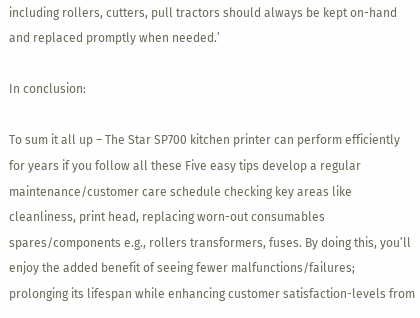including rollers, cutters, pull tractors should always be kept on-hand and replaced promptly when needed.’

In conclusion:

To sum it all up – The Star SP700 kitchen printer can perform efficiently for years if you follow all these Five easy tips develop a regular maintenance/customer care schedule checking key areas like cleanliness, print head, replacing worn-out consumables spares/components e.g., rollers transformers, fuses. By doing this, you’ll enjoy the added benefit of seeing fewer malfunctions/failures; prolonging its lifespan while enhancing customer satisfaction-levels from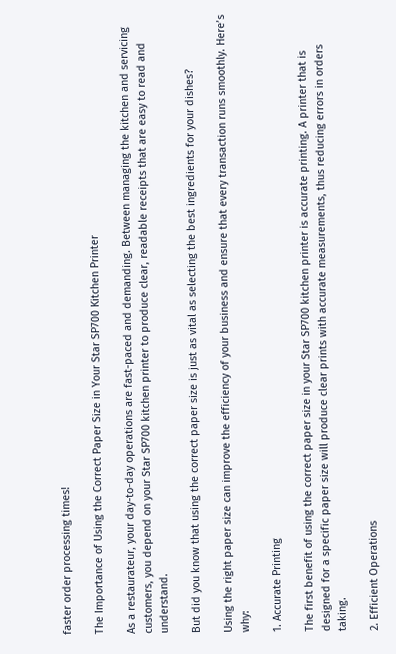faster order processing times!

The Importance of Using the Correct Paper Size in Your Star SP700 Kitchen Printer

As a restaurateur, your day-to-day operations are fast-paced and demanding. Between managing the kitchen and servicing customers, you depend on your Star SP700 kitchen printer to produce clear, readable receipts that are easy to read and understand.

But did you know that using the correct paper size is just as vital as selecting the best ingredients for your dishes?

Using the right paper size can improve the efficiency of your business and ensure that every transaction runs smoothly. Here’s why:

1. Accurate Printing

The first benefit of using the correct paper size in your Star SP700 kitchen printer is accurate printing. A printer that is designed for a specific paper size will produce clear prints with accurate measurements, thus reducing errors in orders taking.

2. Efficient Operations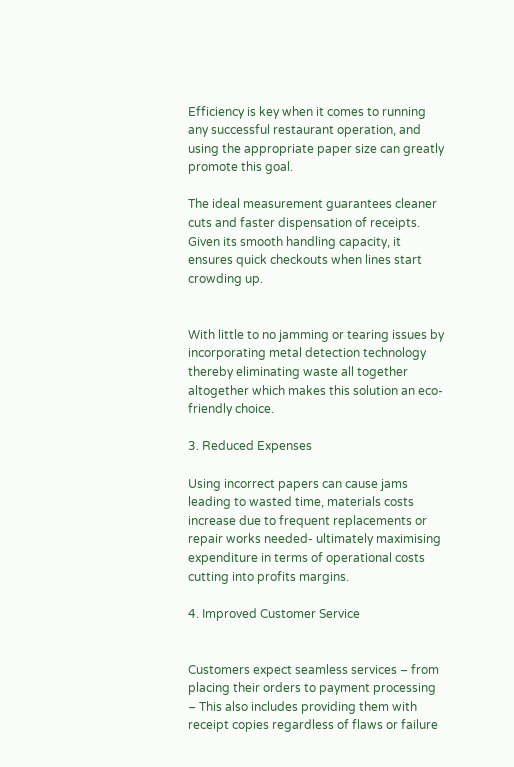Efficiency is key when it comes to running any successful restaurant operation, and using the appropriate paper size can greatly promote this goal.

The ideal measurement guarantees cleaner cuts and faster dispensation of receipts. Given its smooth handling capacity, it ensures quick checkouts when lines start crowding up.


With little to no jamming or tearing issues by incorporating metal detection technology thereby eliminating waste all together altogether which makes this solution an eco-friendly choice.

3. Reduced Expenses

Using incorrect papers can cause jams leading to wasted time, materials costs increase due to frequent replacements or repair works needed- ultimately maximising expenditure in terms of operational costs cutting into profits margins.

4. Improved Customer Service


Customers expect seamless services – from placing their orders to payment processing – This also includes providing them with receipt copies regardless of flaws or failure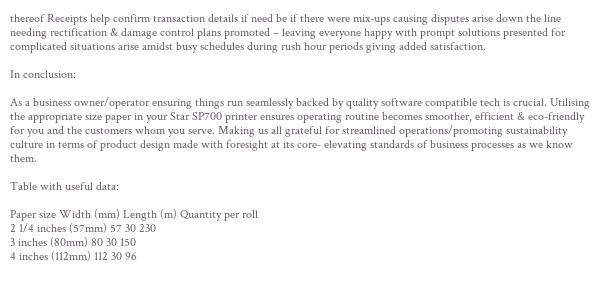thereof Receipts help confirm transaction details if need be if there were mix-ups causing disputes arise down the line needing rectification & damage control plans promoted – leaving everyone happy with prompt solutions presented for complicated situations arise amidst busy schedules during rush hour periods giving added satisfaction.

In conclusion:

As a business owner/operator ensuring things run seamlessly backed by quality software compatible tech is crucial. Utilising the appropriate size paper in your Star SP700 printer ensures operating routine becomes smoother, efficient & eco-friendly for you and the customers whom you serve. Making us all grateful for streamlined operations/promoting sustainability culture in terms of product design made with foresight at its core- elevating standards of business processes as we know them.

Table with useful data:

Paper size Width (mm) Length (m) Quantity per roll
2 1/4 inches (57mm) 57 30 230
3 inches (80mm) 80 30 150
4 inches (112mm) 112 30 96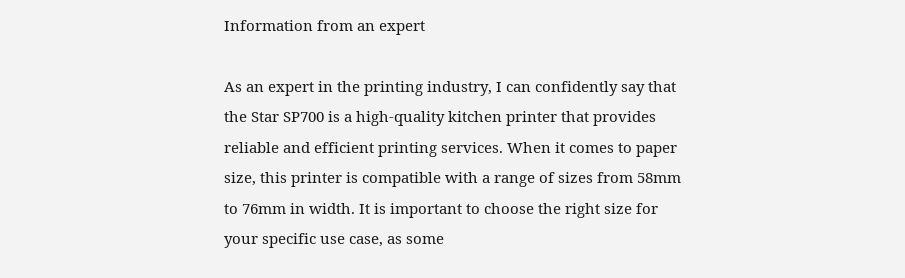Information from an expert

As an expert in the printing industry, I can confidently say that the Star SP700 is a high-quality kitchen printer that provides reliable and efficient printing services. When it comes to paper size, this printer is compatible with a range of sizes from 58mm to 76mm in width. It is important to choose the right size for your specific use case, as some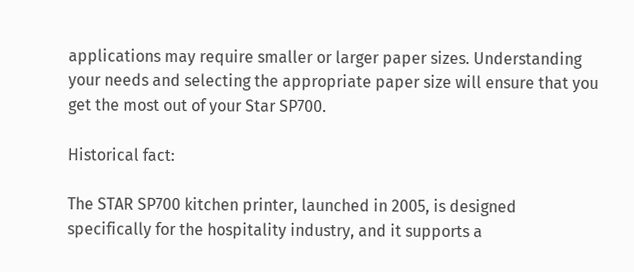applications may require smaller or larger paper sizes. Understanding your needs and selecting the appropriate paper size will ensure that you get the most out of your Star SP700.

Historical fact:

The STAR SP700 kitchen printer, launched in 2005, is designed specifically for the hospitality industry, and it supports a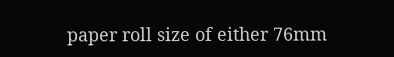paper roll size of either 76mm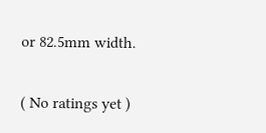or 82.5mm width.

( No ratings yet )